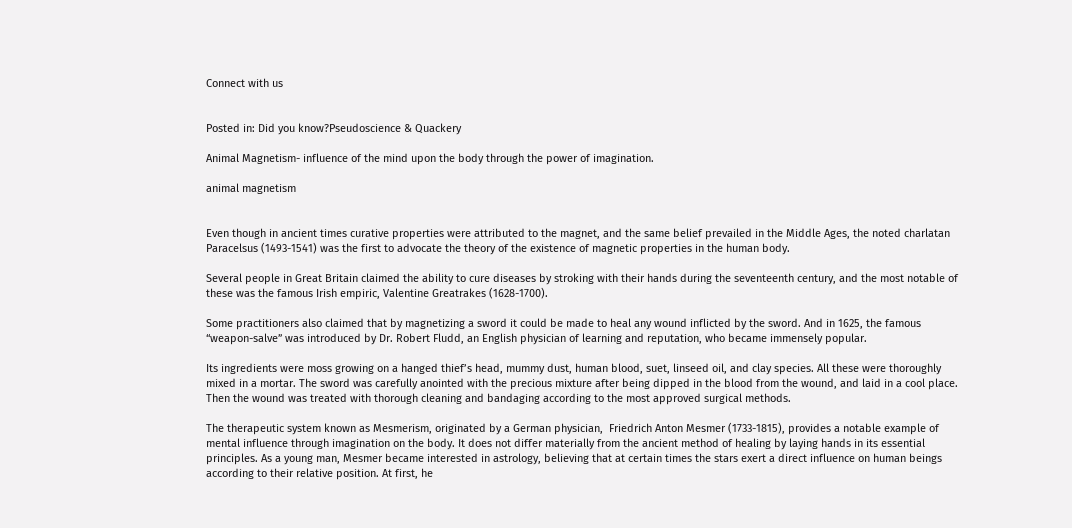Connect with us


Posted in: Did you know?Pseudoscience & Quackery

Animal Magnetism- influence of the mind upon the body through the power of imagination.

animal magnetism


Even though in ancient times curative properties were attributed to the magnet, and the same belief prevailed in the Middle Ages, the noted charlatan Paracelsus (1493-1541) was the first to advocate the theory of the existence of magnetic properties in the human body.

Several people in Great Britain claimed the ability to cure diseases by stroking with their hands during the seventeenth century, and the most notable of these was the famous Irish empiric, Valentine Greatrakes (1628-1700).

Some practitioners also claimed that by magnetizing a sword it could be made to heal any wound inflicted by the sword. And in 1625, the famous “weapon-salve” was introduced by Dr. Robert Fludd, an English physician of learning and reputation, who became immensely popular.

Its ingredients were moss growing on a hanged thief’s head, mummy dust, human blood, suet, linseed oil, and clay species. All these were thoroughly mixed in a mortar. The sword was carefully anointed with the precious mixture after being dipped in the blood from the wound, and laid in a cool place. Then the wound was treated with thorough cleaning and bandaging according to the most approved surgical methods.

The therapeutic system known as Mesmerism, originated by a German physician,  Friedrich Anton Mesmer (1733-1815), provides a notable example of mental influence through imagination on the body. It does not differ materially from the ancient method of healing by laying hands in its essential principles. As a young man, Mesmer became interested in astrology, believing that at certain times the stars exert a direct influence on human beings according to their relative position. At first, he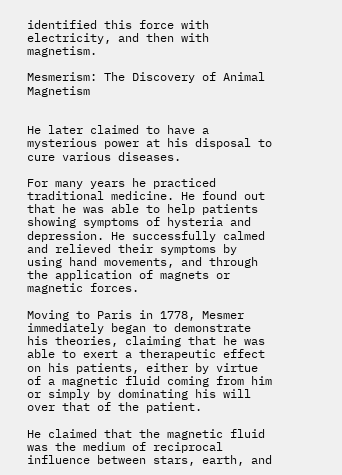identified this force with electricity, and then with magnetism.

Mesmerism: The Discovery of Animal Magnetism


He later claimed to have a mysterious power at his disposal to cure various diseases.

For many years he practiced traditional medicine. He found out that he was able to help patients showing symptoms of hysteria and depression. He successfully calmed and relieved their symptoms by using hand movements, and through the application of magnets or magnetic forces.

Moving to Paris in 1778, Mesmer immediately began to demonstrate his theories, claiming that he was able to exert a therapeutic effect on his patients, either by virtue of a magnetic fluid coming from him or simply by dominating his will over that of the patient.

He claimed that the magnetic fluid was the medium of reciprocal influence between stars, earth, and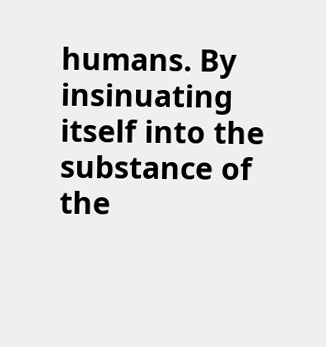humans. By insinuating itself into the substance of the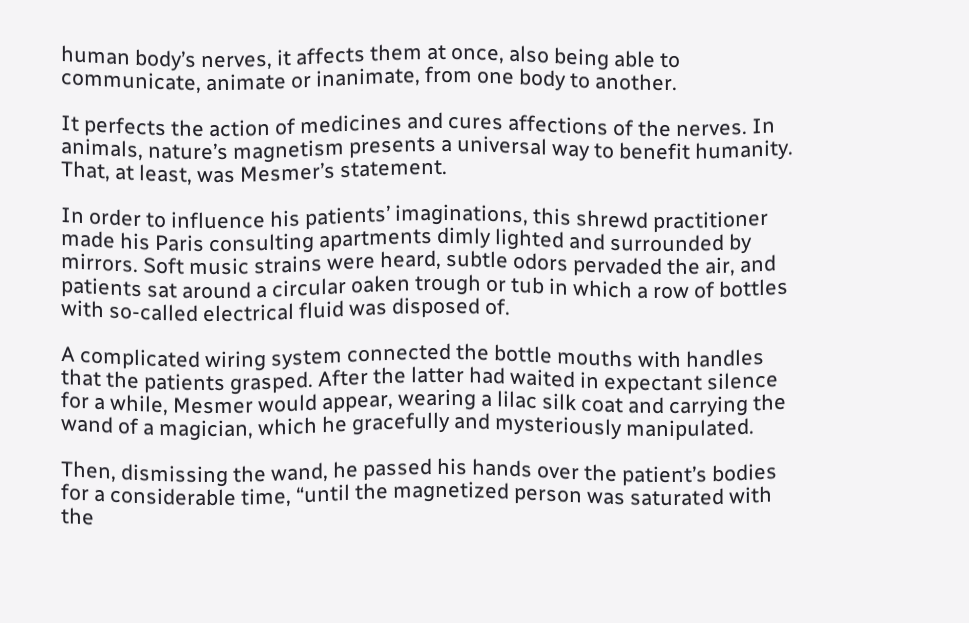human body’s nerves, it affects them at once, also being able to communicate, animate or inanimate, from one body to another.

It perfects the action of medicines and cures affections of the nerves. In animals, nature’s magnetism presents a universal way to benefit humanity. That, at least, was Mesmer’s statement.

In order to influence his patients’ imaginations, this shrewd practitioner made his Paris consulting apartments dimly lighted and surrounded by mirrors. Soft music strains were heard, subtle odors pervaded the air, and patients sat around a circular oaken trough or tub in which a row of bottles with so-called electrical fluid was disposed of.

A complicated wiring system connected the bottle mouths with handles that the patients grasped. After the latter had waited in expectant silence for a while, Mesmer would appear, wearing a lilac silk coat and carrying the wand of a magician, which he gracefully and mysteriously manipulated.

Then, dismissing the wand, he passed his hands over the patient’s bodies for a considerable time, “until the magnetized person was saturated with the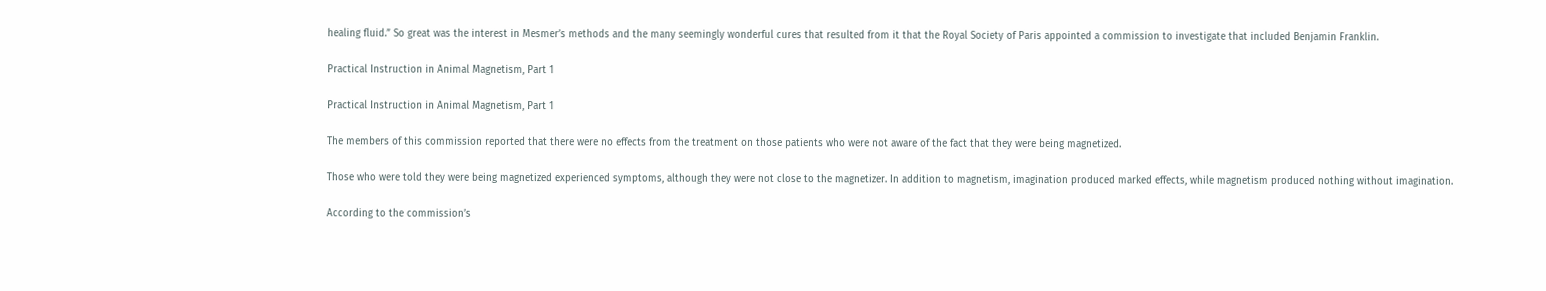healing fluid.” So great was the interest in Mesmer’s methods and the many seemingly wonderful cures that resulted from it that the Royal Society of Paris appointed a commission to investigate that included Benjamin Franklin.

Practical Instruction in Animal Magnetism, Part 1

Practical Instruction in Animal Magnetism, Part 1

The members of this commission reported that there were no effects from the treatment on those patients who were not aware of the fact that they were being magnetized.

Those who were told they were being magnetized experienced symptoms, although they were not close to the magnetizer. In addition to magnetism, imagination produced marked effects, while magnetism produced nothing without imagination.

According to the commission’s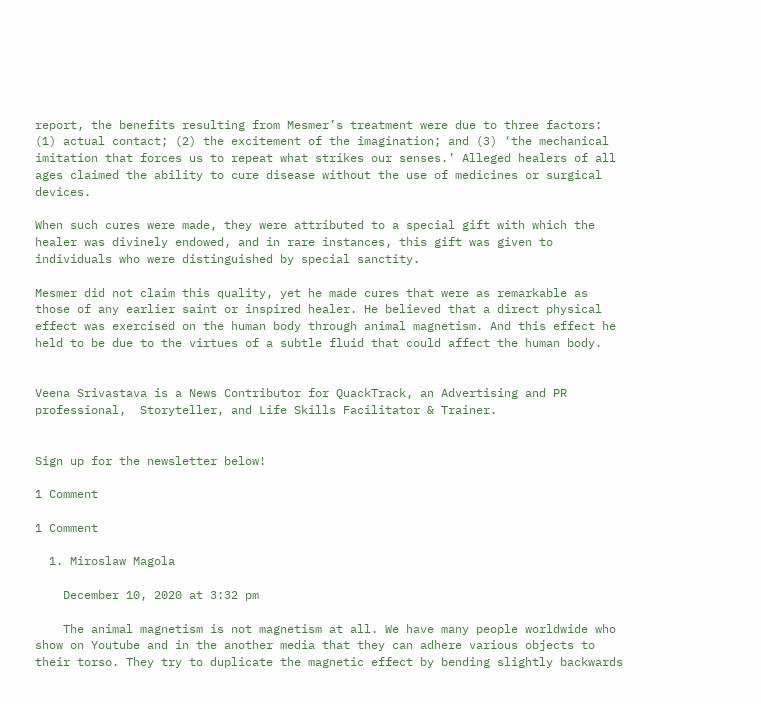report, the benefits resulting from Mesmer’s treatment were due to three factors: (1) actual contact; (2) the excitement of the imagination; and (3) ‘the mechanical imitation that forces us to repeat what strikes our senses.’ Alleged healers of all ages claimed the ability to cure disease without the use of medicines or surgical devices.

When such cures were made, they were attributed to a special gift with which the healer was divinely endowed, and in rare instances, this gift was given to individuals who were distinguished by special sanctity.

Mesmer did not claim this quality, yet he made cures that were as remarkable as those of any earlier saint or inspired healer. He believed that a direct physical effect was exercised on the human body through animal magnetism. And this effect he held to be due to the virtues of a subtle fluid that could affect the human body.


Veena Srivastava is a News Contributor for QuackTrack, an Advertising and PR professional,  Storyteller, and Life Skills Facilitator & Trainer.


Sign up for the newsletter below!

1 Comment

1 Comment

  1. Miroslaw Magola

    December 10, 2020 at 3:32 pm

    The animal magnetism is not magnetism at all. We have many people worldwide who show on Youtube and in the another media that they can adhere various objects to their torso. They try to duplicate the magnetic effect by bending slightly backwards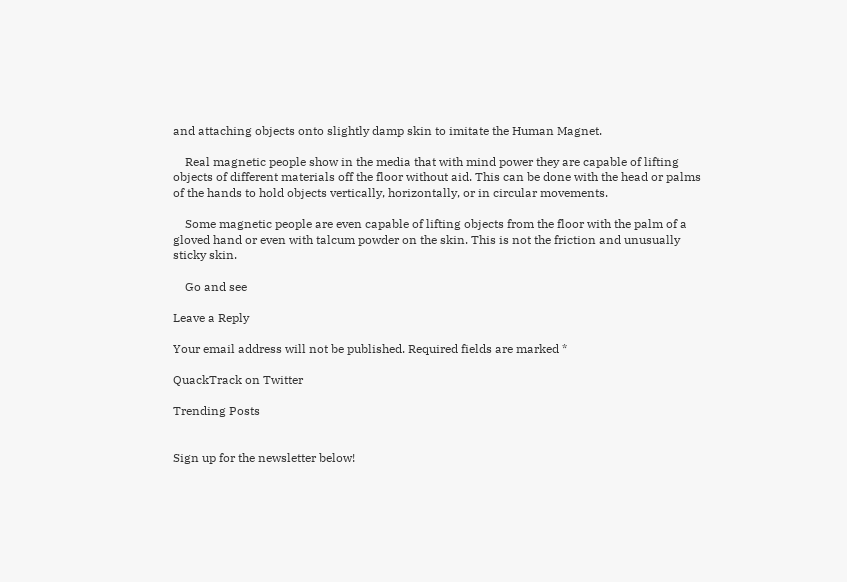and attaching objects onto slightly damp skin to imitate the Human Magnet.

    Real magnetic people show in the media that with mind power they are capable of lifting objects of different materials off the floor without aid. This can be done with the head or palms of the hands to hold objects vertically, horizontally, or in circular movements.

    Some magnetic people are even capable of lifting objects from the floor with the palm of a gloved hand or even with talcum powder on the skin. This is not the friction and unusually sticky skin.

    Go and see

Leave a Reply

Your email address will not be published. Required fields are marked *

QuackTrack on Twitter

Trending Posts


Sign up for the newsletter below!